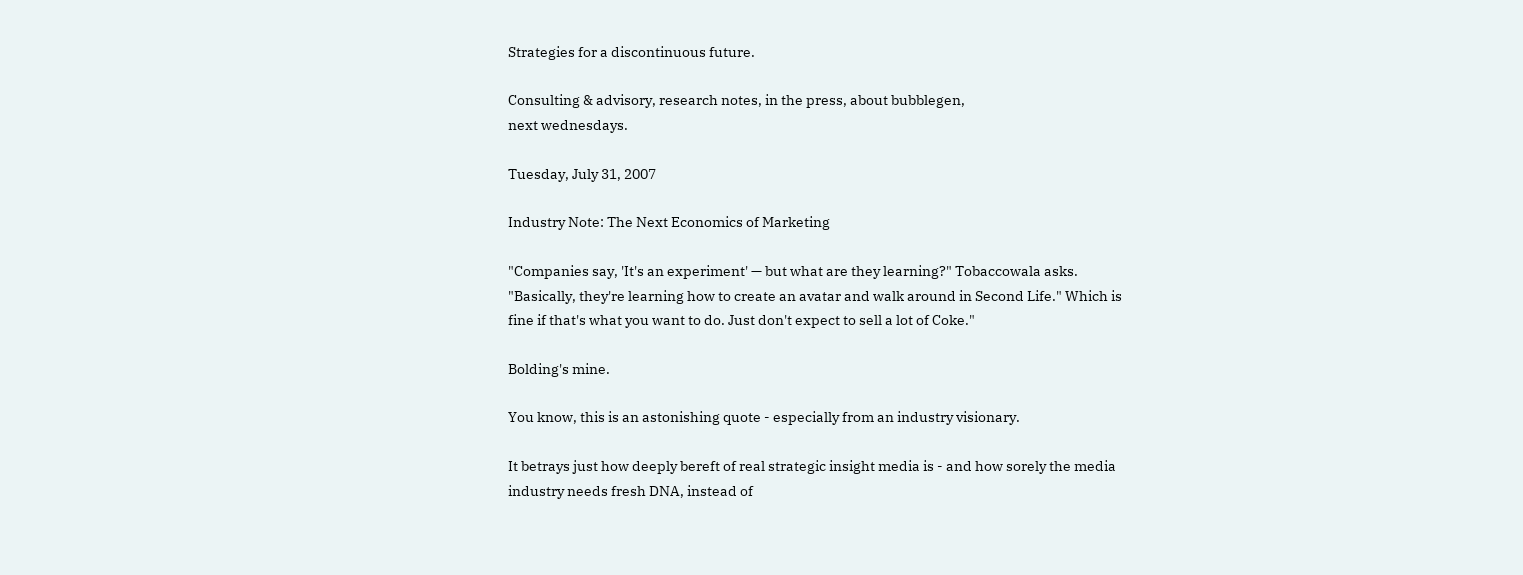Strategies for a discontinuous future.

Consulting & advisory, research notes, in the press, about bubblegen,
next wednesdays.

Tuesday, July 31, 2007

Industry Note: The Next Economics of Marketing

"Companies say, 'It's an experiment' — but what are they learning?" Tobaccowala asks. "Basically, they're learning how to create an avatar and walk around in Second Life." Which is fine if that's what you want to do. Just don't expect to sell a lot of Coke."

Bolding's mine.

You know, this is an astonishing quote - especially from an industry visionary.

It betrays just how deeply bereft of real strategic insight media is - and how sorely the media industry needs fresh DNA, instead of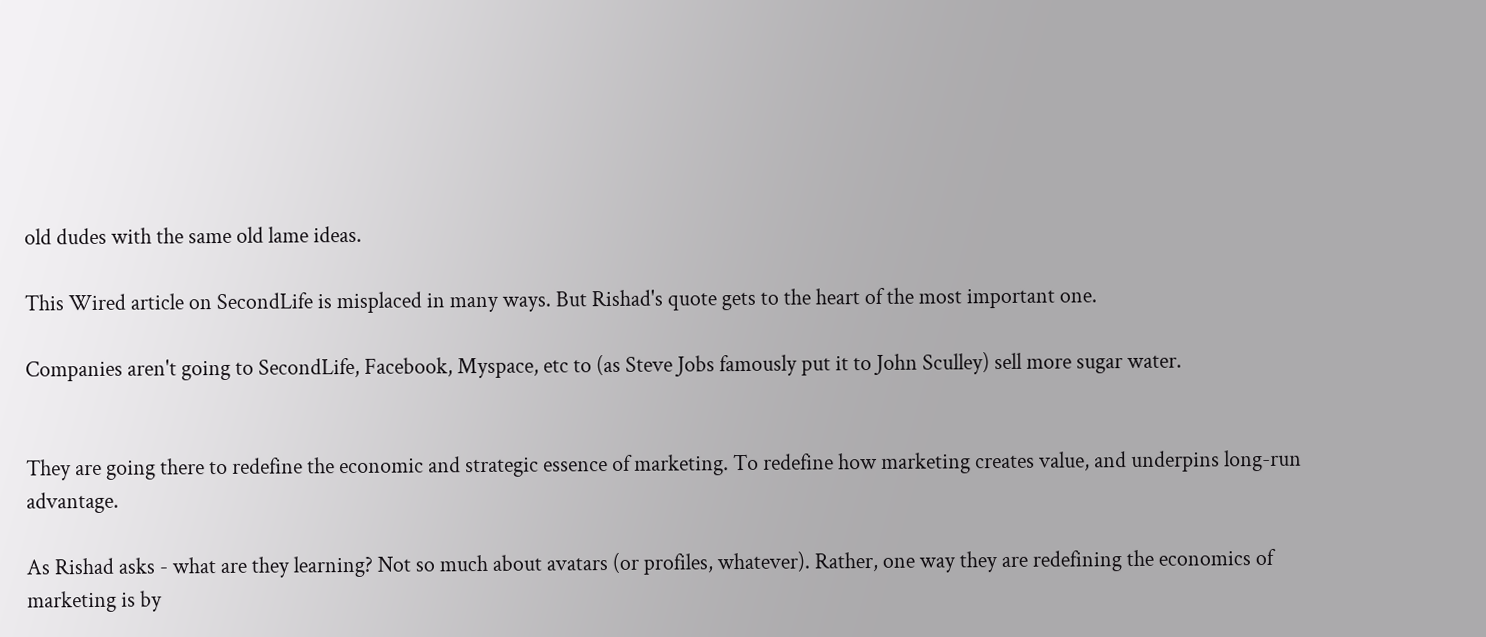old dudes with the same old lame ideas.

This Wired article on SecondLife is misplaced in many ways. But Rishad's quote gets to the heart of the most important one.

Companies aren't going to SecondLife, Facebook, Myspace, etc to (as Steve Jobs famously put it to John Sculley) sell more sugar water.


They are going there to redefine the economic and strategic essence of marketing. To redefine how marketing creates value, and underpins long-run advantage.

As Rishad asks - what are they learning? Not so much about avatars (or profiles, whatever). Rather, one way they are redefining the economics of marketing is by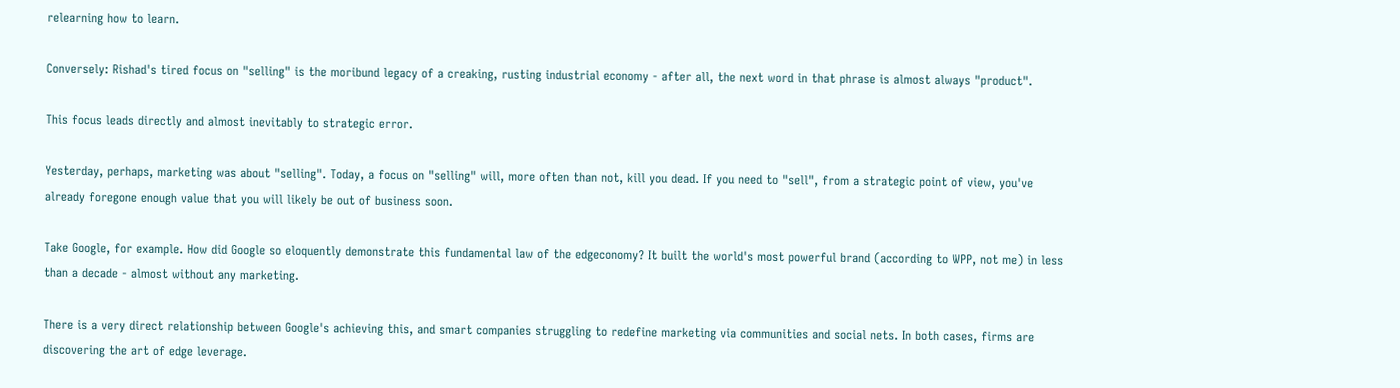relearning how to learn.

Conversely: Rishad's tired focus on "selling" is the moribund legacy of a creaking, rusting industrial economy - after all, the next word in that phrase is almost always "product".

This focus leads directly and almost inevitably to strategic error.

Yesterday, perhaps, marketing was about "selling". Today, a focus on "selling" will, more often than not, kill you dead. If you need to "sell", from a strategic point of view, you've already foregone enough value that you will likely be out of business soon.

Take Google, for example. How did Google so eloquently demonstrate this fundamental law of the edgeconomy? It built the world's most powerful brand (according to WPP, not me) in less than a decade - almost without any marketing.

There is a very direct relationship between Google's achieving this, and smart companies struggling to redefine marketing via communities and social nets. In both cases, firms are discovering the art of edge leverage.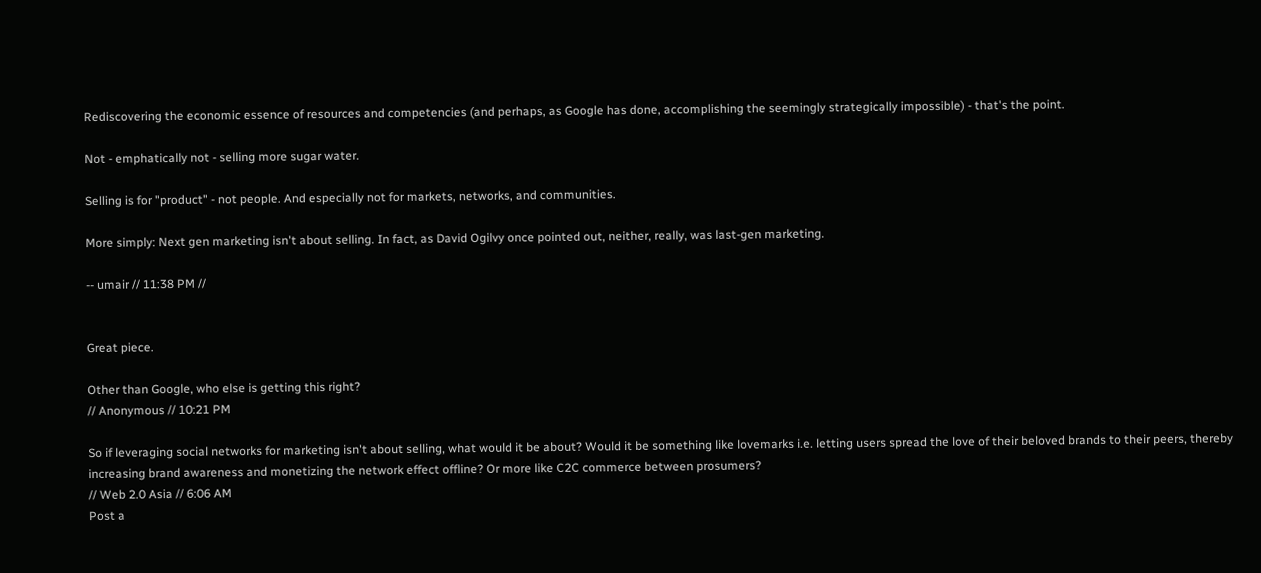Rediscovering the economic essence of resources and competencies (and perhaps, as Google has done, accomplishing the seemingly strategically impossible) - that's the point.

Not - emphatically not - selling more sugar water.

Selling is for "product" - not people. And especially not for markets, networks, and communities.

More simply: Next gen marketing isn't about selling. In fact, as David Ogilvy once pointed out, neither, really, was last-gen marketing.

-- umair // 11:38 PM //


Great piece.

Other than Google, who else is getting this right?
// Anonymous // 10:21 PM

So if leveraging social networks for marketing isn't about selling, what would it be about? Would it be something like lovemarks i.e. letting users spread the love of their beloved brands to their peers, thereby increasing brand awareness and monetizing the network effect offline? Or more like C2C commerce between prosumers?
// Web 2.0 Asia // 6:06 AM
Post a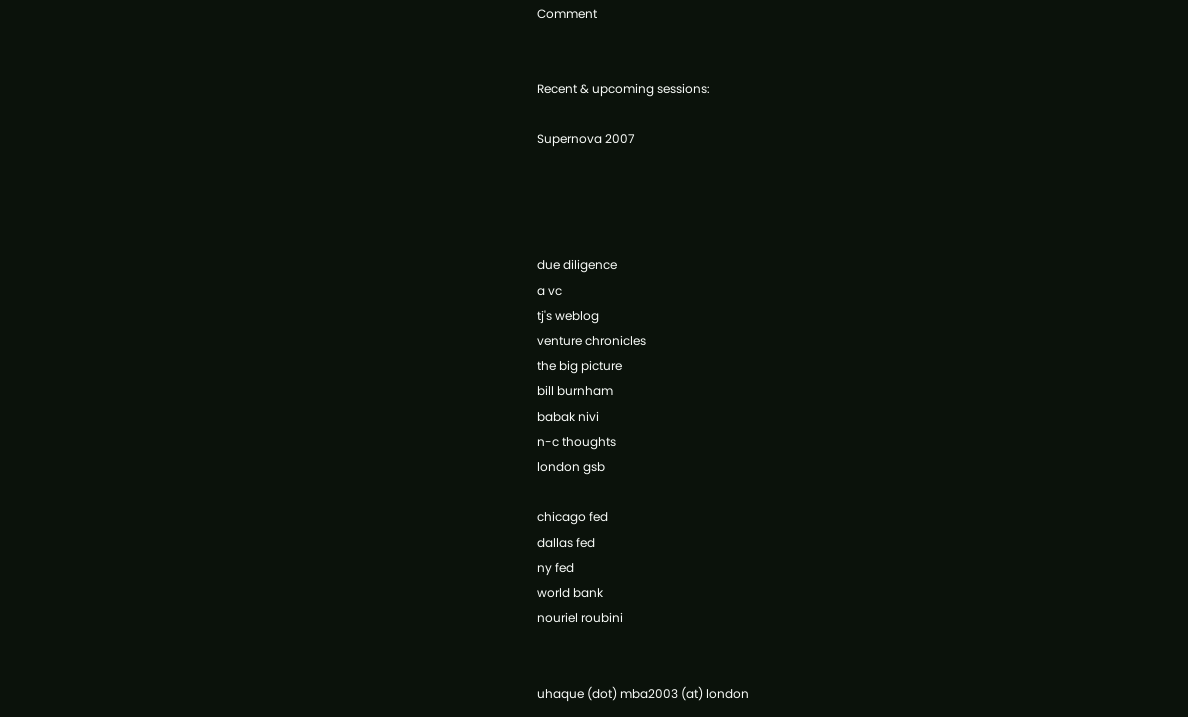Comment


Recent & upcoming sessions:

Supernova 2007




due diligence
a vc
tj's weblog
venture chronicles
the big picture
bill burnham
babak nivi
n-c thoughts
london gsb

chicago fed
dallas fed
ny fed
world bank
nouriel roubini


uhaque (dot) mba2003 (at) london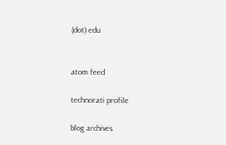(dot) edu


atom feed

technorati profile

blog archives